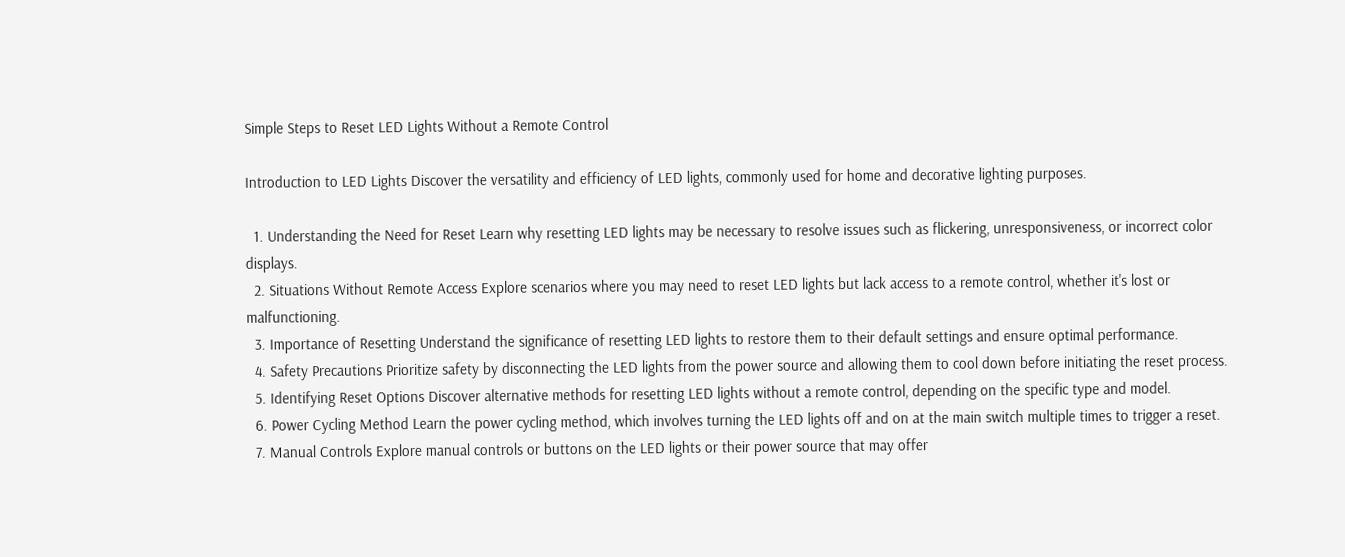Simple Steps to Reset LED Lights Without a Remote Control

Introduction to LED Lights Discover the versatility and efficiency of LED lights, commonly used for home and decorative lighting purposes.

  1. Understanding the Need for Reset Learn why resetting LED lights may be necessary to resolve issues such as flickering, unresponsiveness, or incorrect color displays.
  2. Situations Without Remote Access Explore scenarios where you may need to reset LED lights but lack access to a remote control, whether it's lost or malfunctioning.
  3. Importance of Resetting Understand the significance of resetting LED lights to restore them to their default settings and ensure optimal performance.
  4. Safety Precautions Prioritize safety by disconnecting the LED lights from the power source and allowing them to cool down before initiating the reset process.
  5. Identifying Reset Options Discover alternative methods for resetting LED lights without a remote control, depending on the specific type and model.
  6. Power Cycling Method Learn the power cycling method, which involves turning the LED lights off and on at the main switch multiple times to trigger a reset.
  7. Manual Controls Explore manual controls or buttons on the LED lights or their power source that may offer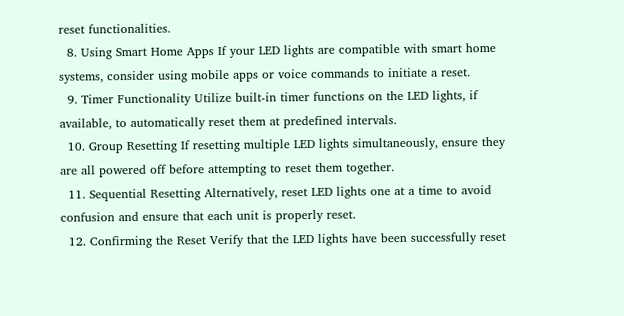reset functionalities.
  8. Using Smart Home Apps If your LED lights are compatible with smart home systems, consider using mobile apps or voice commands to initiate a reset.
  9. Timer Functionality Utilize built-in timer functions on the LED lights, if available, to automatically reset them at predefined intervals.
  10. Group Resetting If resetting multiple LED lights simultaneously, ensure they are all powered off before attempting to reset them together.
  11. Sequential Resetting Alternatively, reset LED lights one at a time to avoid confusion and ensure that each unit is properly reset.
  12. Confirming the Reset Verify that the LED lights have been successfully reset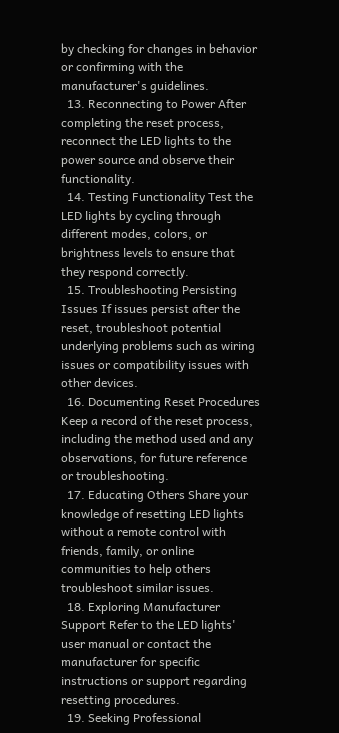by checking for changes in behavior or confirming with the manufacturer's guidelines.
  13. Reconnecting to Power After completing the reset process, reconnect the LED lights to the power source and observe their functionality.
  14. Testing Functionality Test the LED lights by cycling through different modes, colors, or brightness levels to ensure that they respond correctly.
  15. Troubleshooting Persisting Issues If issues persist after the reset, troubleshoot potential underlying problems such as wiring issues or compatibility issues with other devices.
  16. Documenting Reset Procedures Keep a record of the reset process, including the method used and any observations, for future reference or troubleshooting.
  17. Educating Others Share your knowledge of resetting LED lights without a remote control with friends, family, or online communities to help others troubleshoot similar issues.
  18. Exploring Manufacturer Support Refer to the LED lights' user manual or contact the manufacturer for specific instructions or support regarding resetting procedures.
  19. Seeking Professional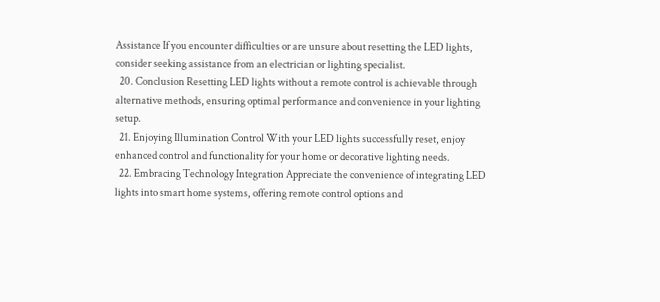Assistance If you encounter difficulties or are unsure about resetting the LED lights, consider seeking assistance from an electrician or lighting specialist.
  20. Conclusion Resetting LED lights without a remote control is achievable through alternative methods, ensuring optimal performance and convenience in your lighting setup.
  21. Enjoying Illumination Control With your LED lights successfully reset, enjoy enhanced control and functionality for your home or decorative lighting needs.
  22. Embracing Technology Integration Appreciate the convenience of integrating LED lights into smart home systems, offering remote control options and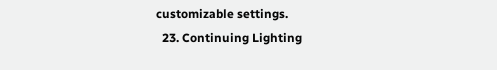customizable settings.
  23. Continuing Lighting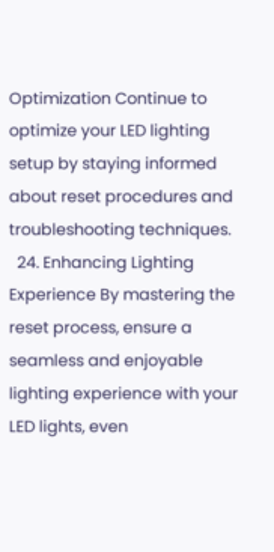Optimization Continue to optimize your LED lighting setup by staying informed about reset procedures and troubleshooting techniques.
  24. Enhancing Lighting Experience By mastering the reset process, ensure a seamless and enjoyable lighting experience with your LED lights, even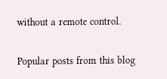without a remote control.


Popular posts from this blog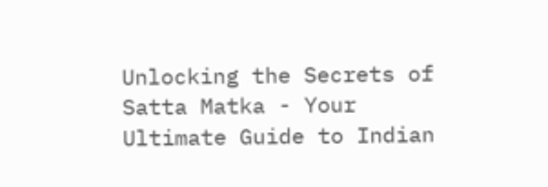Unlocking the Secrets of Satta Matka - Your Ultimate Guide to Indian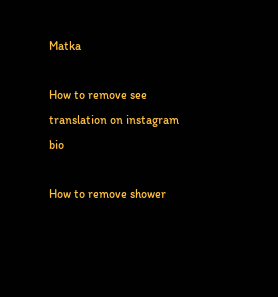Matka

How to remove see translation on instagram bio

How to remove shower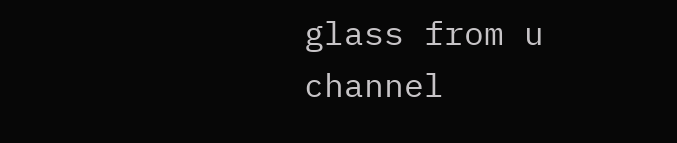glass from u channel